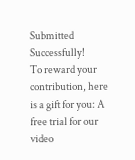Submitted Successfully!
To reward your contribution, here is a gift for you: A free trial for our video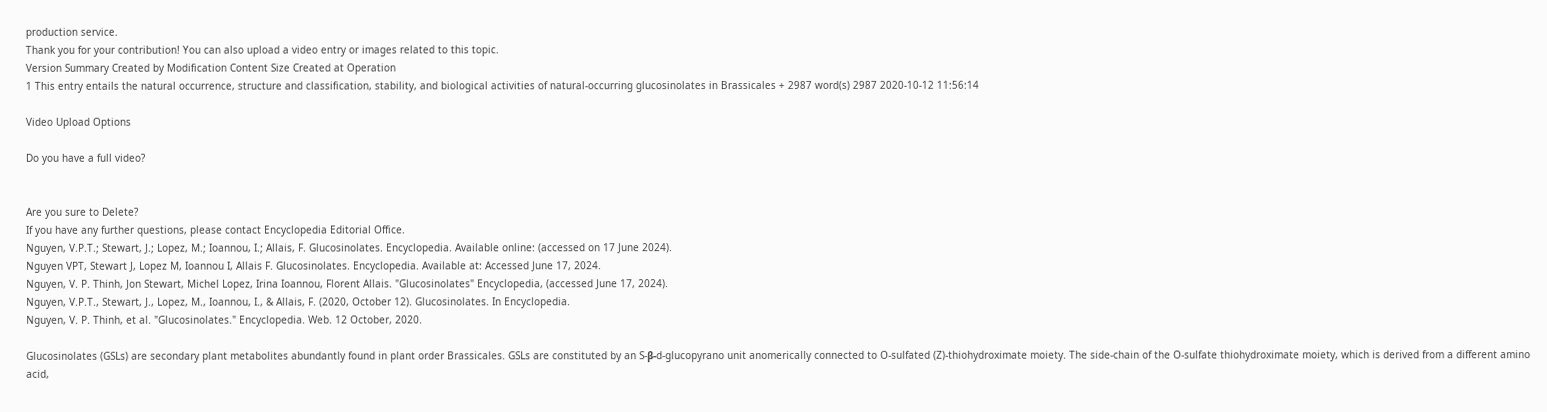production service.
Thank you for your contribution! You can also upload a video entry or images related to this topic.
Version Summary Created by Modification Content Size Created at Operation
1 This entry entails the natural occurrence, structure and classification, stability, and biological activities of natural-occurring glucosinolates in Brassicales + 2987 word(s) 2987 2020-10-12 11:56:14

Video Upload Options

Do you have a full video?


Are you sure to Delete?
If you have any further questions, please contact Encyclopedia Editorial Office.
Nguyen, V.P.T.; Stewart, J.; Lopez, M.; Ioannou, I.; Allais, F. Glucosinolates. Encyclopedia. Available online: (accessed on 17 June 2024).
Nguyen VPT, Stewart J, Lopez M, Ioannou I, Allais F. Glucosinolates. Encyclopedia. Available at: Accessed June 17, 2024.
Nguyen, V. P. Thinh, Jon Stewart, Michel Lopez, Irina Ioannou, Florent Allais. "Glucosinolates" Encyclopedia, (accessed June 17, 2024).
Nguyen, V.P.T., Stewart, J., Lopez, M., Ioannou, I., & Allais, F. (2020, October 12). Glucosinolates. In Encyclopedia.
Nguyen, V. P. Thinh, et al. "Glucosinolates." Encyclopedia. Web. 12 October, 2020.

Glucosinolates (GSLs) are secondary plant metabolites abundantly found in plant order Brassicales. GSLs are constituted by an S-β-d-glucopyrano unit anomerically connected to O-sulfated (Z)-thiohydroximate moiety. The side-chain of the O-sulfate thiohydroximate moiety, which is derived from a different amino acid,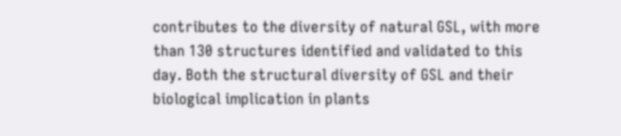contributes to the diversity of natural GSL, with more than 130 structures identified and validated to this day. Both the structural diversity of GSL and their biological implication in plants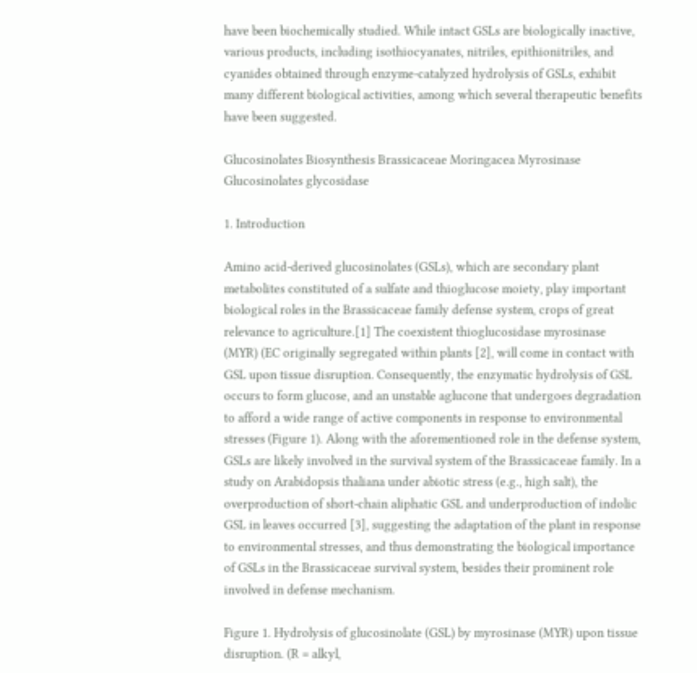have been biochemically studied. While intact GSLs are biologically inactive, various products, including isothiocyanates, nitriles, epithionitriles, and cyanides obtained through enzyme-catalyzed hydrolysis of GSLs, exhibit many different biological activities, among which several therapeutic benefits have been suggested.

Glucosinolates Biosynthesis Brassicaceae Moringacea Myrosinase Glucosinolates glycosidase

1. Introduction

Amino acid-derived glucosinolates (GSLs), which are secondary plant metabolites constituted of a sulfate and thioglucose moiety, play important biological roles in the Brassicaceae family defense system, crops of great relevance to agriculture.[1] The coexistent thioglucosidase myrosinase (MYR) (EC originally segregated within plants [2], will come in contact with GSL upon tissue disruption. Consequently, the enzymatic hydrolysis of GSL occurs to form glucose, and an unstable aglucone that undergoes degradation to afford a wide range of active components in response to environmental stresses (Figure 1). Along with the aforementioned role in the defense system, GSLs are likely involved in the survival system of the Brassicaceae family. In a study on Arabidopsis thaliana under abiotic stress (e.g., high salt), the overproduction of short-chain aliphatic GSL and underproduction of indolic GSL in leaves occurred [3], suggesting the adaptation of the plant in response to environmental stresses, and thus demonstrating the biological importance of GSLs in the Brassicaceae survival system, besides their prominent role involved in defense mechanism.

Figure 1. Hydrolysis of glucosinolate (GSL) by myrosinase (MYR) upon tissue disruption. (R = alkyl,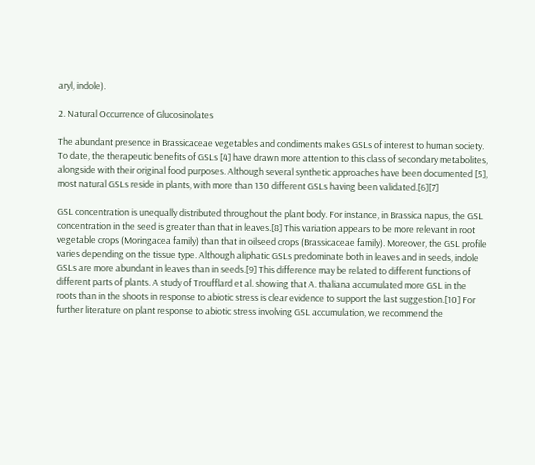aryl, indole).

2. Natural Occurrence of Glucosinolates

The abundant presence in Brassicaceae vegetables and condiments makes GSLs of interest to human society. To date, the therapeutic benefits of GSLs [4] have drawn more attention to this class of secondary metabolites, alongside with their original food purposes. Although several synthetic approaches have been documented [5], most natural GSLs reside in plants, with more than 130 different GSLs having been validated.[6][7]

GSL concentration is unequally distributed throughout the plant body. For instance, in Brassica napus, the GSL concentration in the seed is greater than that in leaves.[8] This variation appears to be more relevant in root vegetable crops (Moringacea family) than that in oilseed crops (Brassicaceae family). Moreover, the GSL profile varies depending on the tissue type. Although aliphatic GSLs predominate both in leaves and in seeds, indole GSLs are more abundant in leaves than in seeds.[9] This difference may be related to different functions of different parts of plants. A study of Troufflard et al. showing that A. thaliana accumulated more GSL in the roots than in the shoots in response to abiotic stress is clear evidence to support the last suggestion.[10] For further literature on plant response to abiotic stress involving GSL accumulation, we recommend the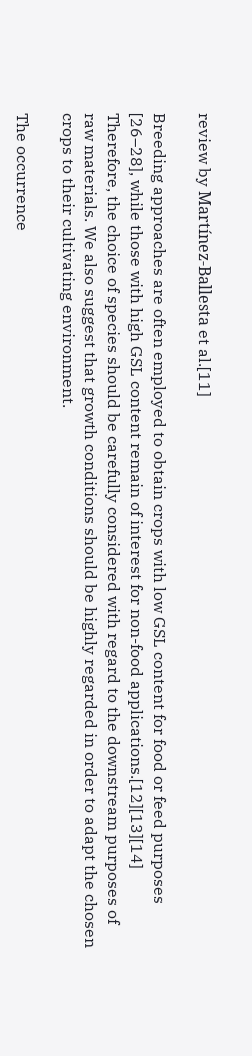review by Martínez-Ballesta et al.[11]

Breeding approaches are often employed to obtain crops with low GSL content for food or feed purposes [26–28], while those with high GSL content remain of interest for non-food applications.[12][13][14] Therefore, the choice of species should be carefully considered with regard to the downstream purposes of raw materials. We also suggest that growth conditions should be highly regarded in order to adapt the chosen crops to their cultivating environment.

The occurrence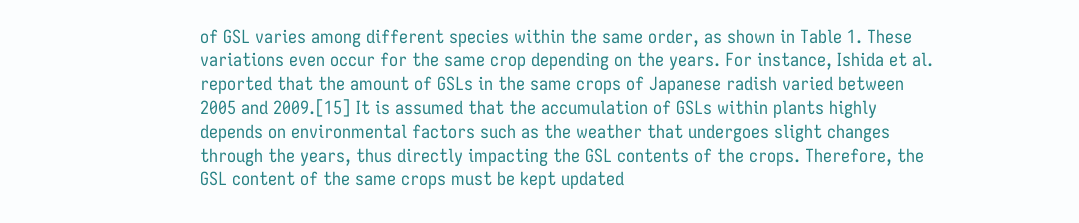of GSL varies among different species within the same order, as shown in Table 1. These variations even occur for the same crop depending on the years. For instance, Ishida et al. reported that the amount of GSLs in the same crops of Japanese radish varied between 2005 and 2009.[15] It is assumed that the accumulation of GSLs within plants highly depends on environmental factors such as the weather that undergoes slight changes through the years, thus directly impacting the GSL contents of the crops. Therefore, the GSL content of the same crops must be kept updated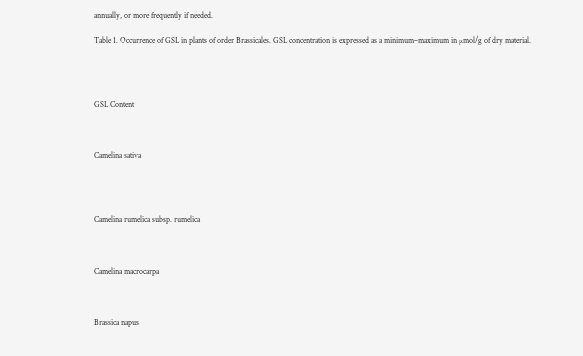annually, or more frequently if needed.

Table 1. Occurrence of GSL in plants of order Brassicales. GSL concentration is expressed as a minimum–maximum in µmol/g of dry material.




GSL Content



Camelina sativa




Camelina rumelica subsp. rumelica



Camelina macrocarpa



Brassica napus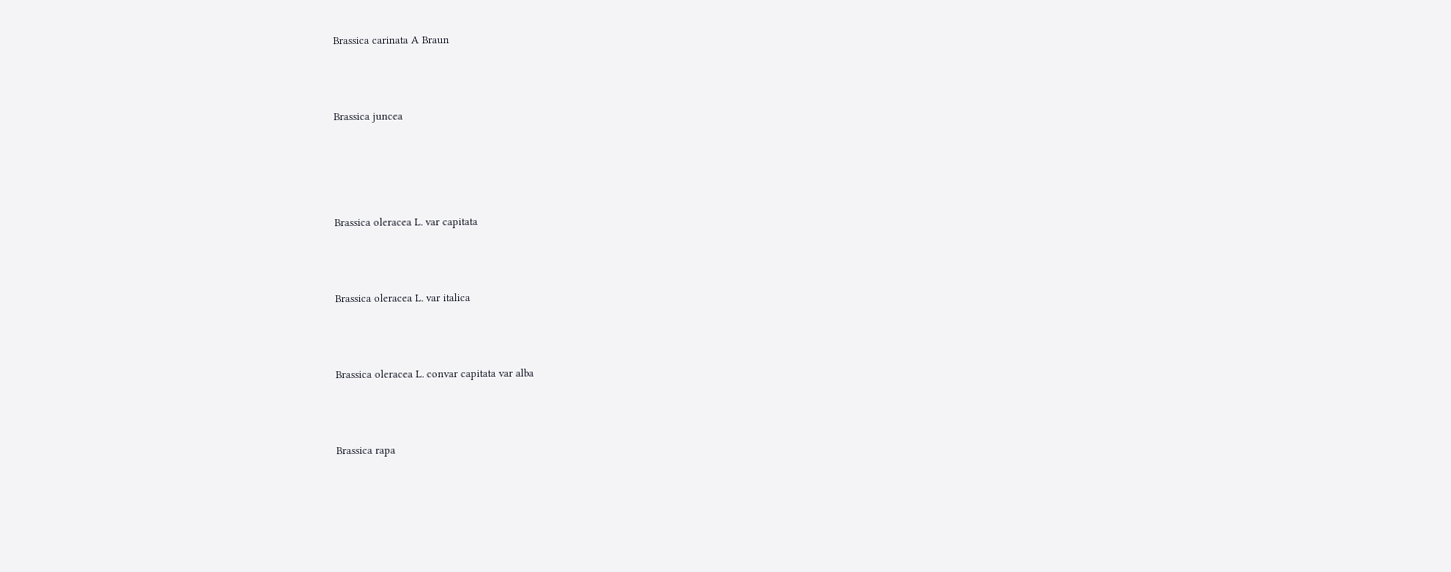Brassica carinata A Braun




Brassica juncea






Brassica oleracea L. var capitata




Brassica oleracea L. var italica




Brassica oleracea L. convar capitata var alba




Brassica rapa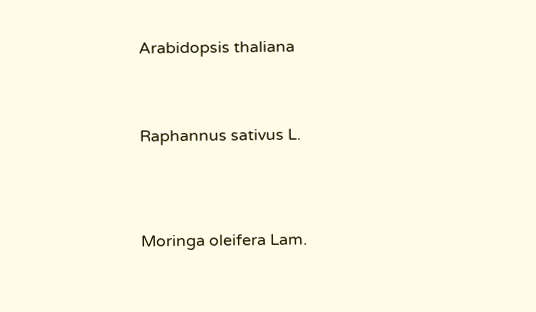Arabidopsis thaliana




Raphannus sativus L.





Moringa oleifera Lam.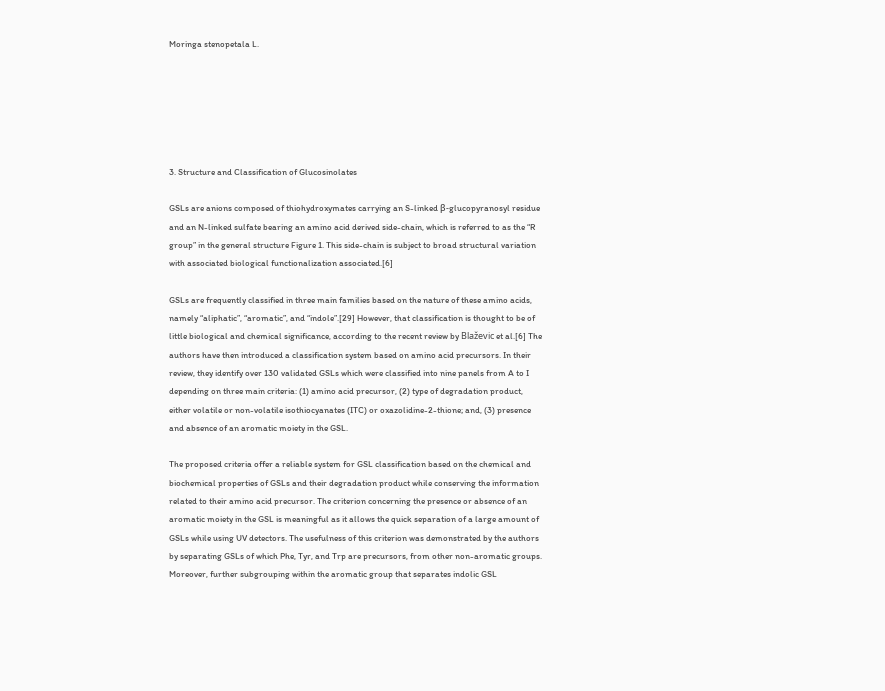Moringa stenopetala L.






3. Structure and Classification of Glucosinolates

GSLs are anions composed of thiohydroxymates carrying an S-linked β-glucopyranosyl residue and an N-linked sulfate bearing an amino acid derived side-chain, which is referred to as the “R group” in the general structure Figure 1. This side-chain is subject to broad structural variation with associated biological functionalization associated.[6]

GSLs are frequently classified in three main families based on the nature of these amino acids, namely “aliphatic”, “aromatic”, and “indole”.[29] However, that classification is thought to be of little biological and chemical significance, according to the recent review by Blaževic et al.[6] The authors have then introduced a classification system based on amino acid precursors. In their review, they identify over 130 validated GSLs which were classified into nine panels from A to I depending on three main criteria: (1) amino acid precursor, (2) type of degradation product, either volatile or non-volatile isothiocyanates (ITC) or oxazolidine-2-thione; and, (3) presence and absence of an aromatic moiety in the GSL.

The proposed criteria offer a reliable system for GSL classification based on the chemical and biochemical properties of GSLs and their degradation product while conserving the information related to their amino acid precursor. The criterion concerning the presence or absence of an aromatic moiety in the GSL is meaningful as it allows the quick separation of a large amount of GSLs while using UV detectors. The usefulness of this criterion was demonstrated by the authors by separating GSLs of which Phe, Tyr, and Trp are precursors, from other non-aromatic groups. Moreover, further subgrouping within the aromatic group that separates indolic GSL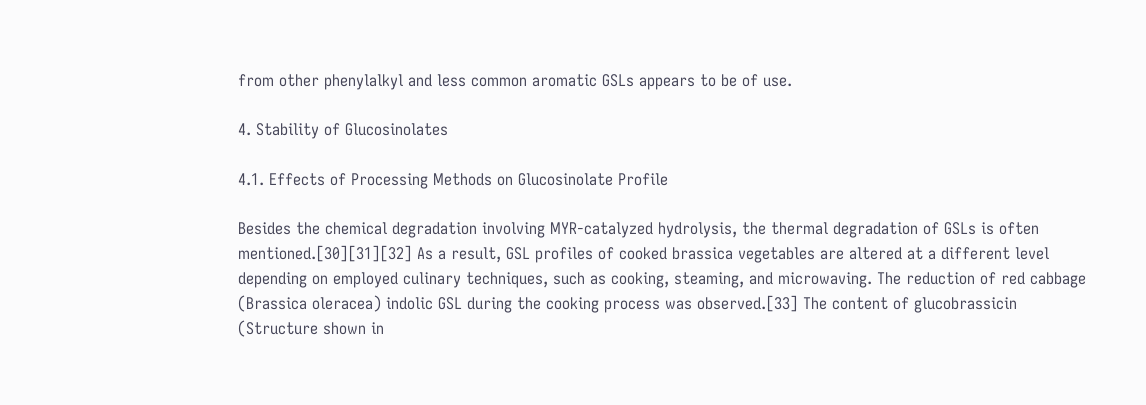from other phenylalkyl and less common aromatic GSLs appears to be of use.

4. Stability of Glucosinolates

4.1. Effects of Processing Methods on Glucosinolate Profile

Besides the chemical degradation involving MYR-catalyzed hydrolysis, the thermal degradation of GSLs is often mentioned.[30][31][32] As a result, GSL profiles of cooked brassica vegetables are altered at a different level depending on employed culinary techniques, such as cooking, steaming, and microwaving. The reduction of red cabbage (Brassica oleracea) indolic GSL during the cooking process was observed.[33] The content of glucobrassicin (Structure shown in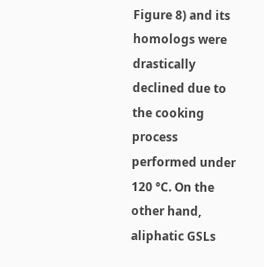Figure 8) and its homologs were drastically declined due to the cooking process performed under 120 °C. On the other hand, aliphatic GSLs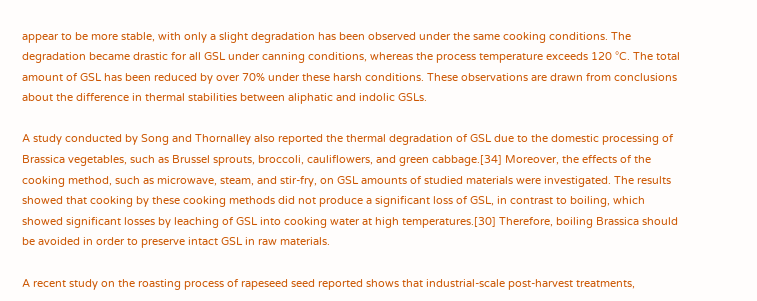appear to be more stable, with only a slight degradation has been observed under the same cooking conditions. The degradation became drastic for all GSL under canning conditions, whereas the process temperature exceeds 120 °C. The total amount of GSL has been reduced by over 70% under these harsh conditions. These observations are drawn from conclusions about the difference in thermal stabilities between aliphatic and indolic GSLs.

A study conducted by Song and Thornalley also reported the thermal degradation of GSL due to the domestic processing of Brassica vegetables, such as Brussel sprouts, broccoli, cauliflowers, and green cabbage.[34] Moreover, the effects of the cooking method, such as microwave, steam, and stir-fry, on GSL amounts of studied materials were investigated. The results showed that cooking by these cooking methods did not produce a significant loss of GSL, in contrast to boiling, which showed significant losses by leaching of GSL into cooking water at high temperatures.[30] Therefore, boiling Brassica should be avoided in order to preserve intact GSL in raw materials.

A recent study on the roasting process of rapeseed seed reported shows that industrial-scale post-harvest treatments,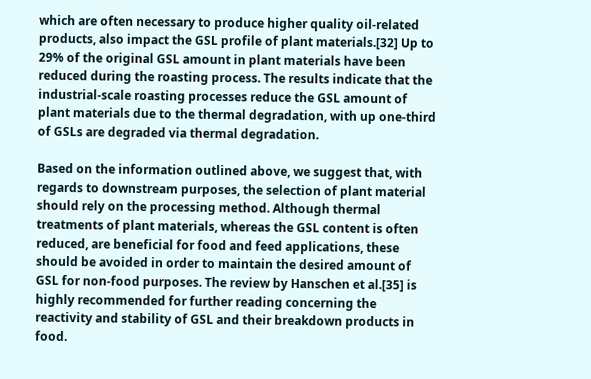which are often necessary to produce higher quality oil-related products, also impact the GSL profile of plant materials.[32] Up to 29% of the original GSL amount in plant materials have been reduced during the roasting process. The results indicate that the industrial-scale roasting processes reduce the GSL amount of plant materials due to the thermal degradation, with up one-third of GSLs are degraded via thermal degradation.

Based on the information outlined above, we suggest that, with regards to downstream purposes, the selection of plant material should rely on the processing method. Although thermal treatments of plant materials, whereas the GSL content is often reduced, are beneficial for food and feed applications, these should be avoided in order to maintain the desired amount of GSL for non-food purposes. The review by Hanschen et al.[35] is highly recommended for further reading concerning the reactivity and stability of GSL and their breakdown products in food.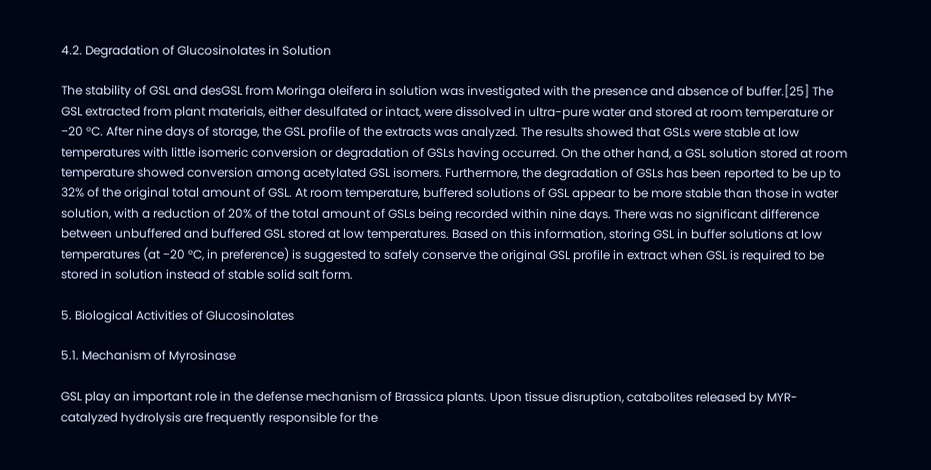4.2. Degradation of Glucosinolates in Solution

The stability of GSL and desGSL from Moringa oleifera in solution was investigated with the presence and absence of buffer.[25] The GSL extracted from plant materials, either desulfated or intact, were dissolved in ultra-pure water and stored at room temperature or −20 °C. After nine days of storage, the GSL profile of the extracts was analyzed. The results showed that GSLs were stable at low temperatures with little isomeric conversion or degradation of GSLs having occurred. On the other hand, a GSL solution stored at room temperature showed conversion among acetylated GSL isomers. Furthermore, the degradation of GSLs has been reported to be up to 32% of the original total amount of GSL. At room temperature, buffered solutions of GSL appear to be more stable than those in water solution, with a reduction of 20% of the total amount of GSLs being recorded within nine days. There was no significant difference between unbuffered and buffered GSL stored at low temperatures. Based on this information, storing GSL in buffer solutions at low temperatures (at −20 °C, in preference) is suggested to safely conserve the original GSL profile in extract when GSL is required to be stored in solution instead of stable solid salt form.

5. Biological Activities of Glucosinolates

5.1. Mechanism of Myrosinase

GSL play an important role in the defense mechanism of Brassica plants. Upon tissue disruption, catabolites released by MYR-catalyzed hydrolysis are frequently responsible for the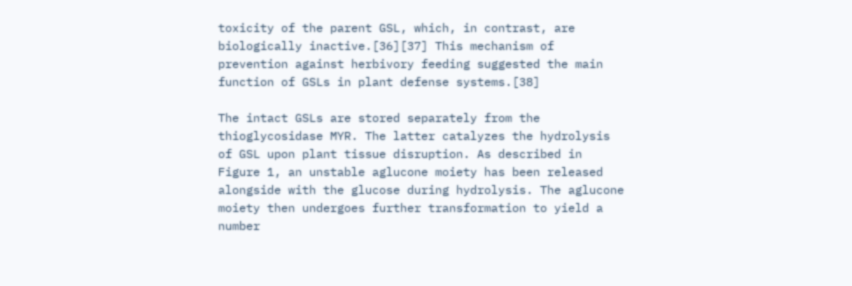toxicity of the parent GSL, which, in contrast, are biologically inactive.[36][37] This mechanism of prevention against herbivory feeding suggested the main function of GSLs in plant defense systems.[38]

The intact GSLs are stored separately from the thioglycosidase MYR. The latter catalyzes the hydrolysis of GSL upon plant tissue disruption. As described in Figure 1, an unstable aglucone moiety has been released alongside with the glucose during hydrolysis. The aglucone moiety then undergoes further transformation to yield a number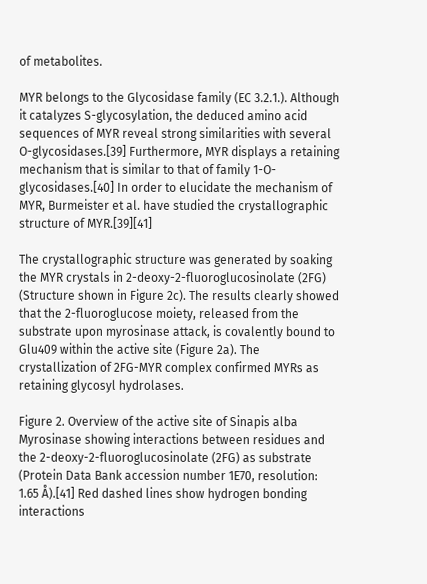of metabolites.

MYR belongs to the Glycosidase family (EC 3.2.1.). Although it catalyzes S-glycosylation, the deduced amino acid sequences of MYR reveal strong similarities with several O-glycosidases.[39] Furthermore, MYR displays a retaining mechanism that is similar to that of family 1-O-glycosidases.[40] In order to elucidate the mechanism of MYR, Burmeister et al. have studied the crystallographic structure of MYR.[39][41]

The crystallographic structure was generated by soaking the MYR crystals in 2-deoxy-2-fluoroglucosinolate (2FG) (Structure shown in Figure 2c). The results clearly showed that the 2-fluoroglucose moiety, released from the substrate upon myrosinase attack, is covalently bound to Glu409 within the active site (Figure 2a). The crystallization of 2FG-MYR complex confirmed MYRs as retaining glycosyl hydrolases.

Figure 2. Overview of the active site of Sinapis alba Myrosinase showing interactions between residues and the 2-deoxy-2-fluoroglucosinolate (2FG) as substrate (Protein Data Bank accession number 1E70, resolution: 1.65 Å).[41] Red dashed lines show hydrogen bonding interactions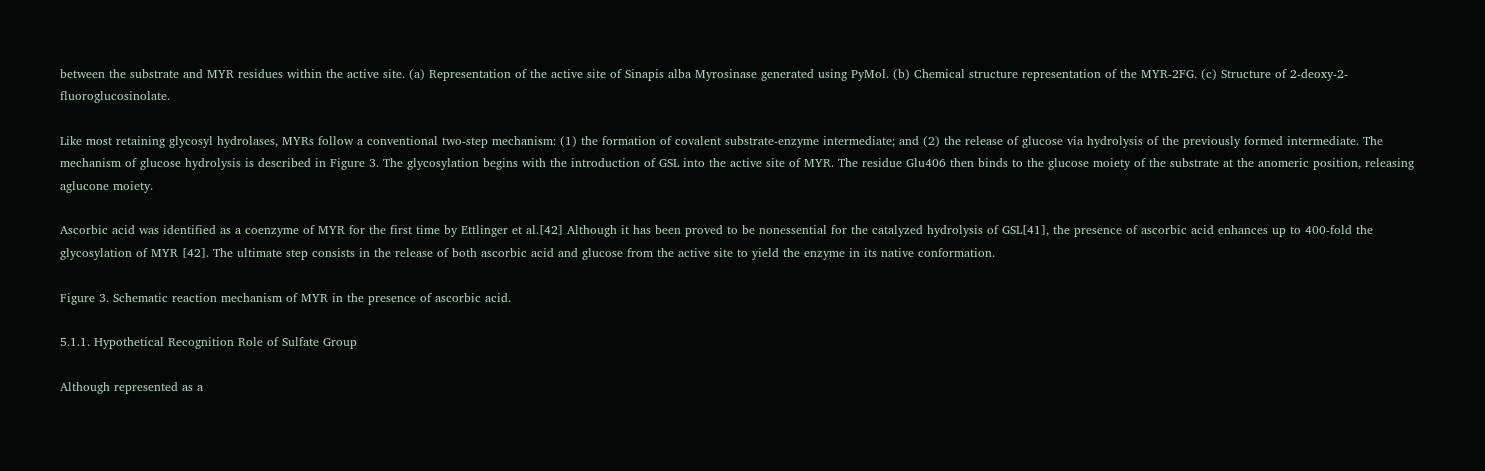between the substrate and MYR residues within the active site. (a) Representation of the active site of Sinapis alba Myrosinase generated using PyMol. (b) Chemical structure representation of the MYR-2FG. (c) Structure of 2-deoxy-2-fluoroglucosinolate.

Like most retaining glycosyl hydrolases, MYRs follow a conventional two-step mechanism: (1) the formation of covalent substrate-enzyme intermediate; and (2) the release of glucose via hydrolysis of the previously formed intermediate. The mechanism of glucose hydrolysis is described in Figure 3. The glycosylation begins with the introduction of GSL into the active site of MYR. The residue Glu406 then binds to the glucose moiety of the substrate at the anomeric position, releasing aglucone moiety.

Ascorbic acid was identified as a coenzyme of MYR for the first time by Ettlinger et al.[42] Although it has been proved to be nonessential for the catalyzed hydrolysis of GSL[41], the presence of ascorbic acid enhances up to 400-fold the glycosylation of MYR [42]. The ultimate step consists in the release of both ascorbic acid and glucose from the active site to yield the enzyme in its native conformation.

Figure 3. Schematic reaction mechanism of MYR in the presence of ascorbic acid.

5.1.1. Hypothetical Recognition Role of Sulfate Group

Although represented as a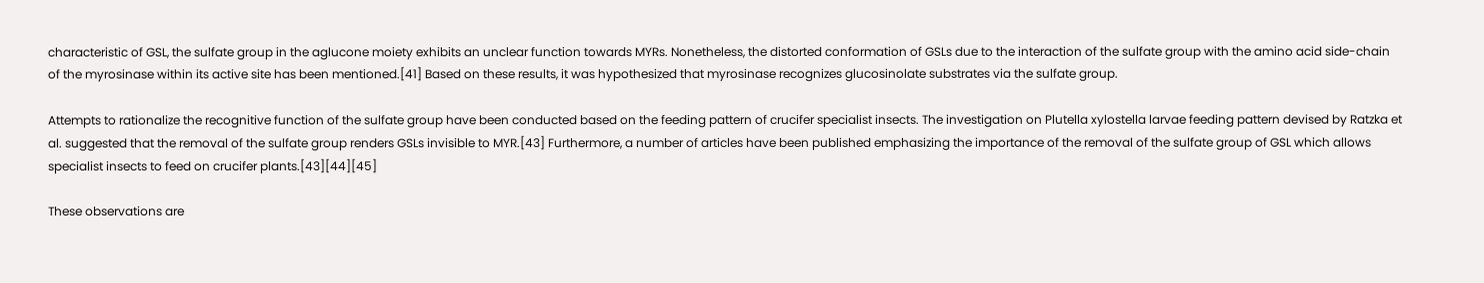characteristic of GSL, the sulfate group in the aglucone moiety exhibits an unclear function towards MYRs. Nonetheless, the distorted conformation of GSLs due to the interaction of the sulfate group with the amino acid side-chain of the myrosinase within its active site has been mentioned.[41] Based on these results, it was hypothesized that myrosinase recognizes glucosinolate substrates via the sulfate group.

Attempts to rationalize the recognitive function of the sulfate group have been conducted based on the feeding pattern of crucifer specialist insects. The investigation on Plutella xylostella larvae feeding pattern devised by Ratzka et al. suggested that the removal of the sulfate group renders GSLs invisible to MYR.[43] Furthermore, a number of articles have been published emphasizing the importance of the removal of the sulfate group of GSL which allows specialist insects to feed on crucifer plants.[43][44][45]

These observations are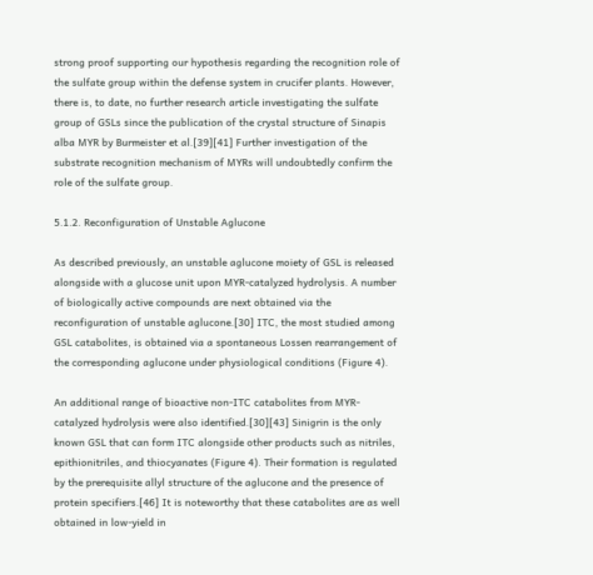strong proof supporting our hypothesis regarding the recognition role of the sulfate group within the defense system in crucifer plants. However, there is, to date, no further research article investigating the sulfate group of GSLs since the publication of the crystal structure of Sinapis alba MYR by Burmeister et al.[39][41] Further investigation of the substrate recognition mechanism of MYRs will undoubtedly confirm the role of the sulfate group.

5.1.2. Reconfiguration of Unstable Aglucone

As described previously, an unstable aglucone moiety of GSL is released alongside with a glucose unit upon MYR-catalyzed hydrolysis. A number of biologically active compounds are next obtained via the reconfiguration of unstable aglucone.[30] ITC, the most studied among GSL catabolites, is obtained via a spontaneous Lossen rearrangement of the corresponding aglucone under physiological conditions (Figure 4).

An additional range of bioactive non-ITC catabolites from MYR-catalyzed hydrolysis were also identified.[30][43] Sinigrin is the only known GSL that can form ITC alongside other products such as nitriles, epithionitriles, and thiocyanates (Figure 4). Their formation is regulated by the prerequisite allyl structure of the aglucone and the presence of protein specifiers.[46] It is noteworthy that these catabolites are as well obtained in low-yield in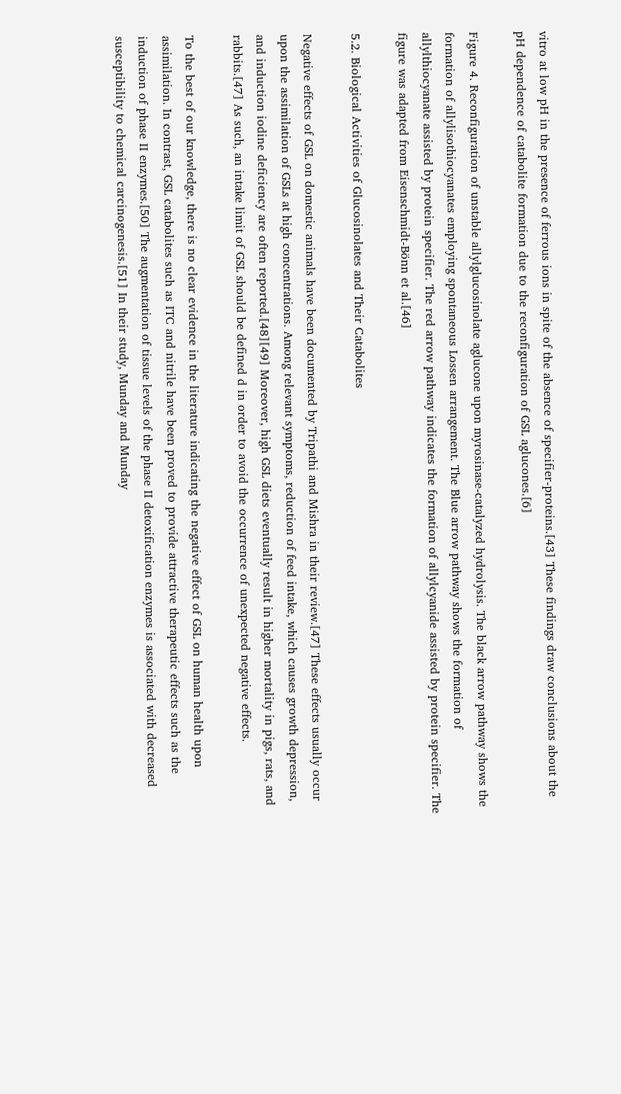vitro at low pH in the presence of ferrous ions in spite of the absence of specifier-proteins.[43] These findings draw conclusions about the pH dependence of catabolite formation due to the reconfiguration of GSL aglucones.[6]

Figure 4. Reconfiguration of unstable allylglucosinolate aglucone upon myrosinase-catalyzed hydrolysis. The black arrow pathway shows the formation of allylisothiocyanates employing spontaneous Lossen arrangement. The Blue arrow pathway shows the formation of allylthiocyanate assisted by protein specifier. The red arrow pathway indicates the formation of allylcyanide assisted by protein specifier. The figure was adapted from Eisenschmidt-Bönn et al.[46]

5.2. Biological Activities of Glucosinolates and Their Catabolites

Negative effects of GSL on domestic animals have been documented by Tripathi and Mishra in their review.[47] These effects usually occur upon the assimilation of GSLs at high concentrations. Among relevant symptoms, reduction of feed intake, which causes growth depression, and induction iodine deficiency are often reported.[48][49] Moreover, high GSL diets eventually result in higher mortality in pigs, rats, and rabbits.[47] As such, an intake limit of GSL should be defined d in order to avoid the occurrence of unexpected negative effects.

To the best of our knowledge, there is no clear evidence in the literature indicating the negative effect of GSL on human health upon assimilation. In contrast, GSL catabolites such as ITC and nitrile have been proved to provide attractive therapeutic effects such as the induction of phase II enzymes.[50] The augmentation of tissue levels of the phase II detoxification enzymes is associated with decreased susceptibility to chemical carcinogenesis.[51] In their study, Munday and Munday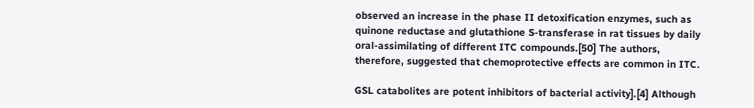observed an increase in the phase II detoxification enzymes, such as quinone reductase and glutathione S-transferase in rat tissues by daily oral-assimilating of different ITC compounds.[50] The authors, therefore, suggested that chemoprotective effects are common in ITC.

GSL catabolites are potent inhibitors of bacterial activity].[4] Although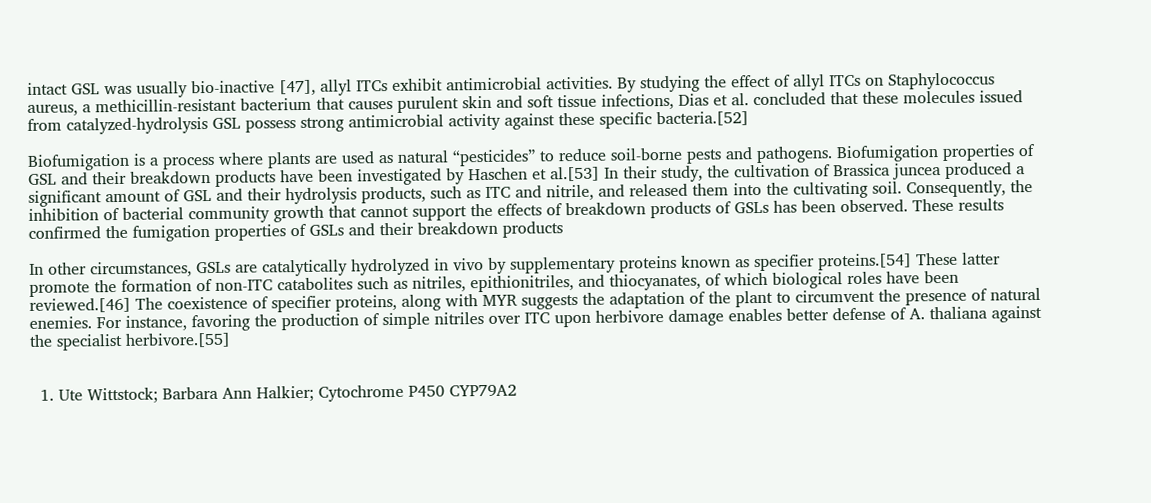intact GSL was usually bio-inactive [47], allyl ITCs exhibit antimicrobial activities. By studying the effect of allyl ITCs on Staphylococcus aureus, a methicillin-resistant bacterium that causes purulent skin and soft tissue infections, Dias et al. concluded that these molecules issued from catalyzed-hydrolysis GSL possess strong antimicrobial activity against these specific bacteria.[52]

Biofumigation is a process where plants are used as natural “pesticides” to reduce soil-borne pests and pathogens. Biofumigation properties of GSL and their breakdown products have been investigated by Haschen et al.[53] In their study, the cultivation of Brassica juncea produced a significant amount of GSL and their hydrolysis products, such as ITC and nitrile, and released them into the cultivating soil. Consequently, the inhibition of bacterial community growth that cannot support the effects of breakdown products of GSLs has been observed. These results confirmed the fumigation properties of GSLs and their breakdown products

In other circumstances, GSLs are catalytically hydrolyzed in vivo by supplementary proteins known as specifier proteins.[54] These latter promote the formation of non-ITC catabolites such as nitriles, epithionitriles, and thiocyanates, of which biological roles have been reviewed.[46] The coexistence of specifier proteins, along with MYR suggests the adaptation of the plant to circumvent the presence of natural enemies. For instance, favoring the production of simple nitriles over ITC upon herbivore damage enables better defense of A. thaliana against the specialist herbivore.[55]


  1. Ute Wittstock; Barbara Ann Halkier; Cytochrome P450 CYP79A2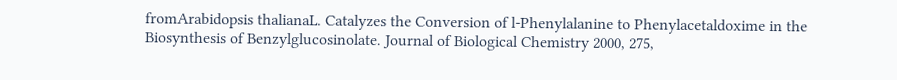fromArabidopsis thalianaL. Catalyzes the Conversion of l-Phenylalanine to Phenylacetaldoxime in the Biosynthesis of Benzylglucosinolate. Journal of Biological Chemistry 2000, 275,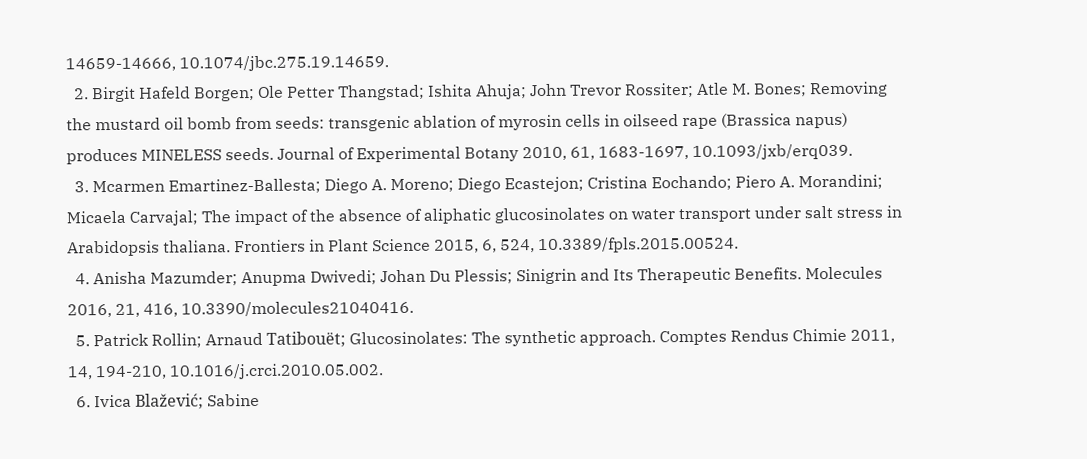14659-14666, 10.1074/jbc.275.19.14659.
  2. Birgit Hafeld Borgen; Ole Petter Thangstad; Ishita Ahuja; John Trevor Rossiter; Atle M. Bones; Removing the mustard oil bomb from seeds: transgenic ablation of myrosin cells in oilseed rape (Brassica napus) produces MINELESS seeds. Journal of Experimental Botany 2010, 61, 1683-1697, 10.1093/jxb/erq039.
  3. Mcarmen Emartinez-Ballesta; Diego A. Moreno; Diego Ecastejon; Cristina Eochando; Piero A. Morandini; Micaela Carvajal; The impact of the absence of aliphatic glucosinolates on water transport under salt stress in Arabidopsis thaliana. Frontiers in Plant Science 2015, 6, 524, 10.3389/fpls.2015.00524.
  4. Anisha Mazumder; Anupma Dwivedi; Johan Du Plessis; Sinigrin and Its Therapeutic Benefits. Molecules 2016, 21, 416, 10.3390/molecules21040416.
  5. Patrick Rollin; Arnaud Tatibouët; Glucosinolates: The synthetic approach. Comptes Rendus Chimie 2011, 14, 194-210, 10.1016/j.crci.2010.05.002.
  6. Ivica Blažević; Sabine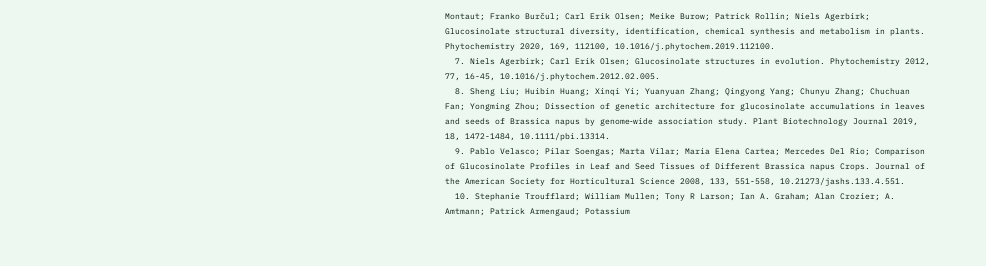Montaut; Franko Burčul; Carl Erik Olsen; Meike Burow; Patrick Rollin; Niels Agerbirk; Glucosinolate structural diversity, identification, chemical synthesis and metabolism in plants. Phytochemistry 2020, 169, 112100, 10.1016/j.phytochem.2019.112100.
  7. Niels Agerbirk; Carl Erik Olsen; Glucosinolate structures in evolution. Phytochemistry 2012, 77, 16-45, 10.1016/j.phytochem.2012.02.005.
  8. Sheng Liu; Huibin Huang; Xinqi Yi; Yuanyuan Zhang; Qingyong Yang; Chunyu Zhang; Chuchuan Fan; Yongming Zhou; Dissection of genetic architecture for glucosinolate accumulations in leaves and seeds of Brassica napus by genome‐wide association study. Plant Biotechnology Journal 2019, 18, 1472-1484, 10.1111/pbi.13314.
  9. Pablo Velasco; Pilar Soengas; Marta Vilar; Maria Elena Cartea; Mercedes Del Rio; Comparison of Glucosinolate Profiles in Leaf and Seed Tissues of Different Brassica napus Crops. Journal of the American Society for Horticultural Science 2008, 133, 551-558, 10.21273/jashs.133.4.551.
  10. Stephanie Troufflard; William Mullen; Tony R Larson; Ian A. Graham; Alan Crozier; A. Amtmann; Patrick Armengaud; Potassium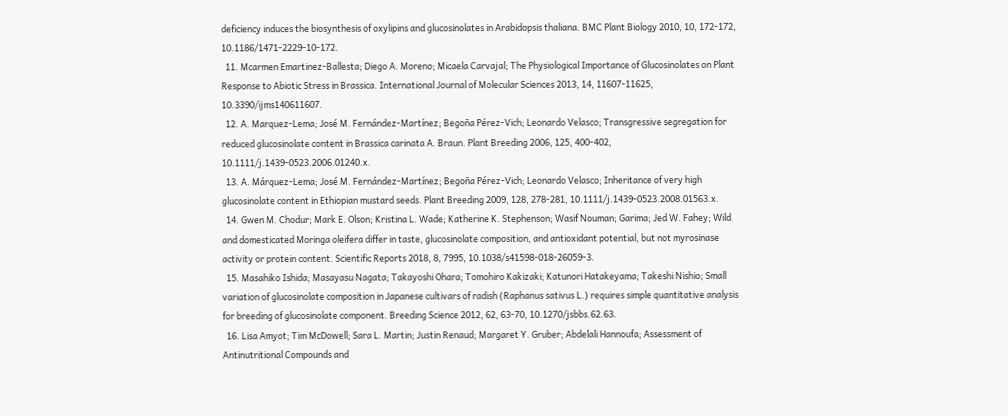deficiency induces the biosynthesis of oxylipins and glucosinolates in Arabidopsis thaliana. BMC Plant Biology 2010, 10, 172-172, 10.1186/1471-2229-10-172.
  11. Mcarmen Emartinez-Ballesta; Diego A. Moreno; Micaela Carvajal; The Physiological Importance of Glucosinolates on Plant Response to Abiotic Stress in Brassica. International Journal of Molecular Sciences 2013, 14, 11607-11625, 10.3390/ijms140611607.
  12. A. Marquez-Lema; José M. Fernández-Martínez; Begoña Pérez-Vich; Leonardo Velasco; Transgressive segregation for reduced glucosinolate content in Brassica carinata A. Braun. Plant Breeding 2006, 125, 400-402, 10.1111/j.1439-0523.2006.01240.x.
  13. A. Márquez‐Lema; José M. Fernández-Martínez; Begoña Pérez-Vich; Leonardo Velasco; Inheritance of very high glucosinolate content in Ethiopian mustard seeds. Plant Breeding 2009, 128, 278-281, 10.1111/j.1439-0523.2008.01563.x.
  14. Gwen M. Chodur; Mark E. Olson; Kristina L. Wade; Katherine K. Stephenson; Wasif Nouman; Garima; Jed W. Fahey; Wild and domesticated Moringa oleifera differ in taste, glucosinolate composition, and antioxidant potential, but not myrosinase activity or protein content. Scientific Reports 2018, 8, 7995, 10.1038/s41598-018-26059-3.
  15. Masahiko Ishida; Masayasu Nagata; Takayoshi Ohara; Tomohiro Kakizaki; Katunori Hatakeyama; Takeshi Nishio; Small variation of glucosinolate composition in Japanese cultivars of radish (Raphanus sativus L.) requires simple quantitative analysis for breeding of glucosinolate component. Breeding Science 2012, 62, 63-70, 10.1270/jsbbs.62.63.
  16. Lisa Amyot; Tim McDowell; Sara L. Martin; Justin Renaud; Margaret Y. Gruber; Abdelali Hannoufa; Assessment of Antinutritional Compounds and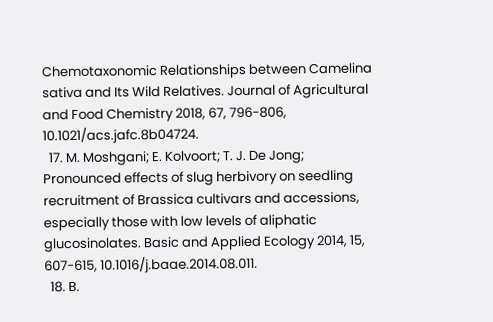Chemotaxonomic Relationships between Camelina sativa and Its Wild Relatives. Journal of Agricultural and Food Chemistry 2018, 67, 796-806, 10.1021/acs.jafc.8b04724.
  17. M. Moshgani; E. Kolvoort; T. J. De Jong; Pronounced effects of slug herbivory on seedling recruitment of Brassica cultivars and accessions, especially those with low levels of aliphatic glucosinolates. Basic and Applied Ecology 2014, 15, 607-615, 10.1016/j.baae.2014.08.011.
  18. B.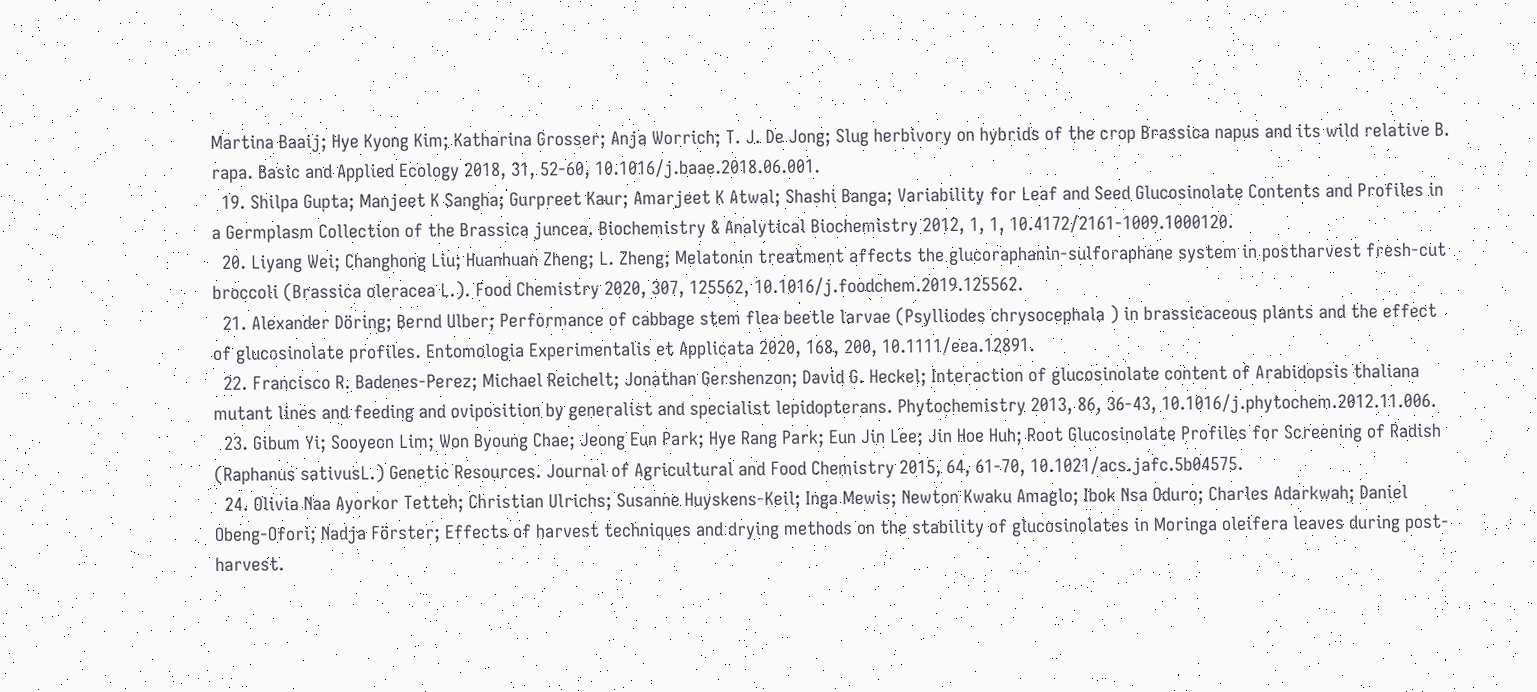Martina Baaij; Hye Kyong Kim; Katharina Grosser; Anja Worrich; T. J. De Jong; Slug herbivory on hybrids of the crop Brassica napus and its wild relative B. rapa. Basic and Applied Ecology 2018, 31, 52-60, 10.1016/j.baae.2018.06.001.
  19. Shilpa Gupta; Manjeet K Sangha; Gurpreet Kaur; Amarjeet K Atwal; Shashi Banga; Variability for Leaf and Seed Glucosinolate Contents and Profiles in a Germplasm Collection of the Brassica juncea. Biochemistry & Analytical Biochemistry 2012, 1, 1, 10.4172/2161-1009.1000120.
  20. Liyang Wei; Changhong Liu; Huanhuan Zheng; L. Zheng; Melatonin treatment affects the glucoraphanin-sulforaphane system in postharvest fresh-cut broccoli (Brassica oleracea L.). Food Chemistry 2020, 307, 125562, 10.1016/j.foodchem.2019.125562.
  21. Alexander Döring; Bernd Ulber; Performance of cabbage stem flea beetle larvae (Psylliodes chrysocephala ) in brassicaceous plants and the effect of glucosinolate profiles. Entomologia Experimentalis et Applicata 2020, 168, 200, 10.1111/eea.12891.
  22. Francisco R. Badenes-Perez; Michael Reichelt; Jonathan Gershenzon; David G. Heckel; Interaction of glucosinolate content of Arabidopsis thaliana mutant lines and feeding and oviposition by generalist and specialist lepidopterans. Phytochemistry 2013, 86, 36-43, 10.1016/j.phytochem.2012.11.006.
  23. Gibum Yi; Sooyeon Lim; Won Byoung Chae; Jeong Eun Park; Hye Rang Park; Eun Jin Lee; Jin Hoe Huh; Root Glucosinolate Profiles for Screening of Radish (Raphanus sativusL.) Genetic Resources. Journal of Agricultural and Food Chemistry 2015, 64, 61-70, 10.1021/acs.jafc.5b04575.
  24. Olivia Naa Ayorkor Tetteh; Christian Ulrichs; Susanne Huyskens-Keil; Inga Mewis; Newton Kwaku Amaglo; Ibok Nsa Oduro; Charles Adarkwah; Daniel Obeng-Ofori; Nadja Förster; Effects of harvest techniques and drying methods on the stability of glucosinolates in Moringa oleifera leaves during post-harvest.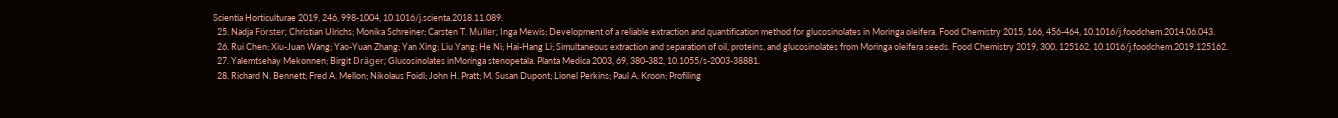Scientia Horticulturae 2019, 246, 998-1004, 10.1016/j.scienta.2018.11.089.
  25. Nadja Förster; Christian Ulrichs; Monika Schreiner; Carsten T. Müller; Inga Mewis; Development of a reliable extraction and quantification method for glucosinolates in Moringa oleifera. Food Chemistry 2015, 166, 456-464, 10.1016/j.foodchem.2014.06.043.
  26. Rui Chen; Xiu-Juan Wang; Yao-Yuan Zhang; Yan Xing; Liu Yang; He Ni; Hai-Hang Li; Simultaneous extraction and separation of oil, proteins, and glucosinolates from Moringa oleifera seeds. Food Chemistry 2019, 300, 125162, 10.1016/j.foodchem.2019.125162.
  27. Yalemtsehay Mekonnen; Birgit Dräger; Glucosinolates inMoringa stenopetala. Planta Medica 2003, 69, 380-382, 10.1055/s-2003-38881.
  28. Richard N. Bennett; Fred A. Mellon; Nikolaus Foidl; John H. Pratt; M. Susan Dupont; Lionel Perkins; Paul A. Kroon; Profiling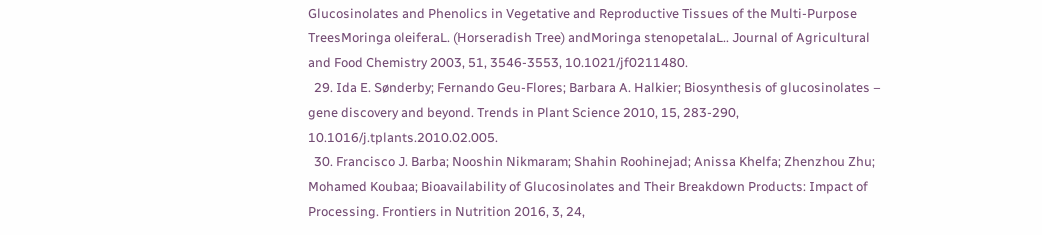Glucosinolates and Phenolics in Vegetative and Reproductive Tissues of the Multi-Purpose TreesMoringa oleiferaL. (Horseradish Tree) andMoringa stenopetalaL.. Journal of Agricultural and Food Chemistry 2003, 51, 3546-3553, 10.1021/jf0211480.
  29. Ida E. Sønderby; Fernando Geu-Flores; Barbara A. Halkier; Biosynthesis of glucosinolates – gene discovery and beyond. Trends in Plant Science 2010, 15, 283-290, 10.1016/j.tplants.2010.02.005.
  30. Francisco J. Barba; Nooshin Nikmaram; Shahin Roohinejad; Anissa Khelfa; Zhenzhou Zhu; Mohamed Koubaa; Bioavailability of Glucosinolates and Their Breakdown Products: Impact of Processing. Frontiers in Nutrition 2016, 3, 24,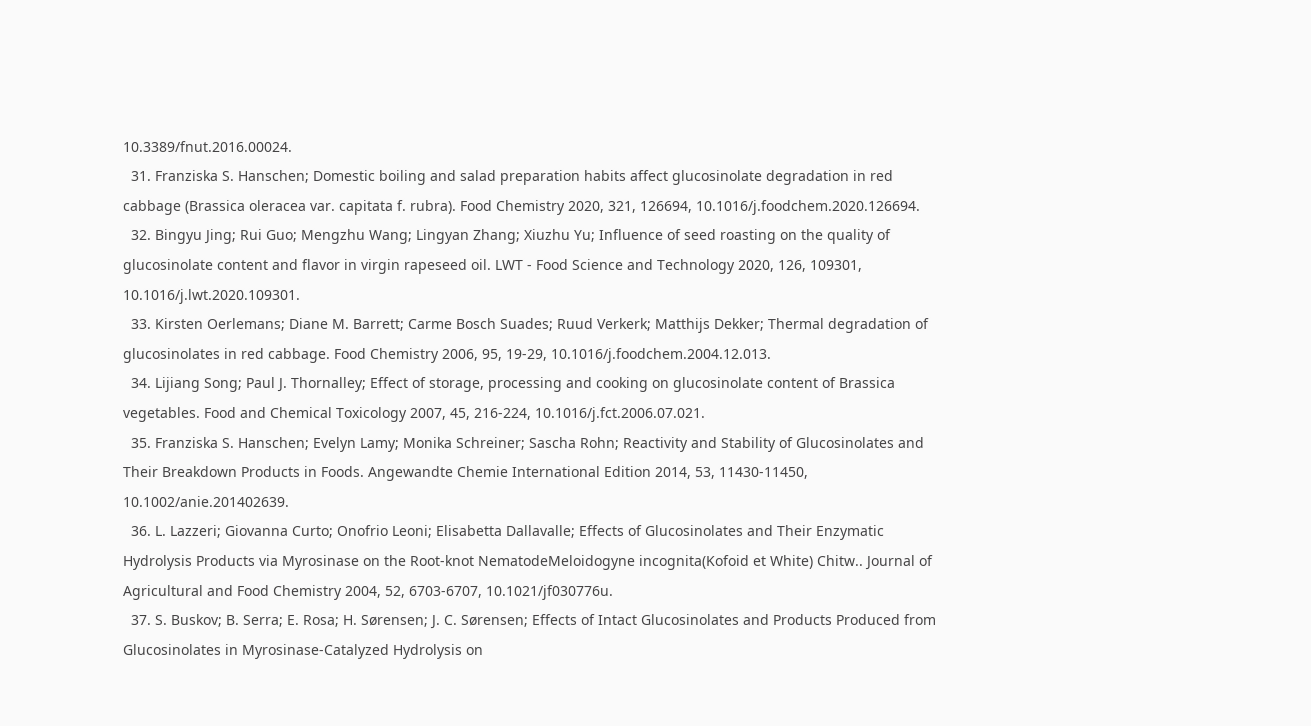10.3389/fnut.2016.00024.
  31. Franziska S. Hanschen; Domestic boiling and salad preparation habits affect glucosinolate degradation in red cabbage (Brassica oleracea var. capitata f. rubra). Food Chemistry 2020, 321, 126694, 10.1016/j.foodchem.2020.126694.
  32. Bingyu Jing; Rui Guo; Mengzhu Wang; Lingyan Zhang; Xiuzhu Yu; Influence of seed roasting on the quality of glucosinolate content and flavor in virgin rapeseed oil. LWT - Food Science and Technology 2020, 126, 109301, 10.1016/j.lwt.2020.109301.
  33. Kirsten Oerlemans; Diane M. Barrett; Carme Bosch Suades; Ruud Verkerk; Matthijs Dekker; Thermal degradation of glucosinolates in red cabbage. Food Chemistry 2006, 95, 19-29, 10.1016/j.foodchem.2004.12.013.
  34. Lijiang Song; Paul J. Thornalley; Effect of storage, processing and cooking on glucosinolate content of Brassica vegetables. Food and Chemical Toxicology 2007, 45, 216-224, 10.1016/j.fct.2006.07.021.
  35. Franziska S. Hanschen; Evelyn Lamy; Monika Schreiner; Sascha Rohn; Reactivity and Stability of Glucosinolates and Their Breakdown Products in Foods. Angewandte Chemie International Edition 2014, 53, 11430-11450, 10.1002/anie.201402639.
  36. L. Lazzeri; Giovanna Curto; Onofrio Leoni; Elisabetta Dallavalle; Effects of Glucosinolates and Their Enzymatic Hydrolysis Products via Myrosinase on the Root-knot NematodeMeloidogyne incognita(Kofoid et White) Chitw.. Journal of Agricultural and Food Chemistry 2004, 52, 6703-6707, 10.1021/jf030776u.
  37. S. Buskov; B. Serra; E. Rosa; H. Sørensen; J. C. Sørensen; Effects of Intact Glucosinolates and Products Produced from Glucosinolates in Myrosinase-Catalyzed Hydrolysis on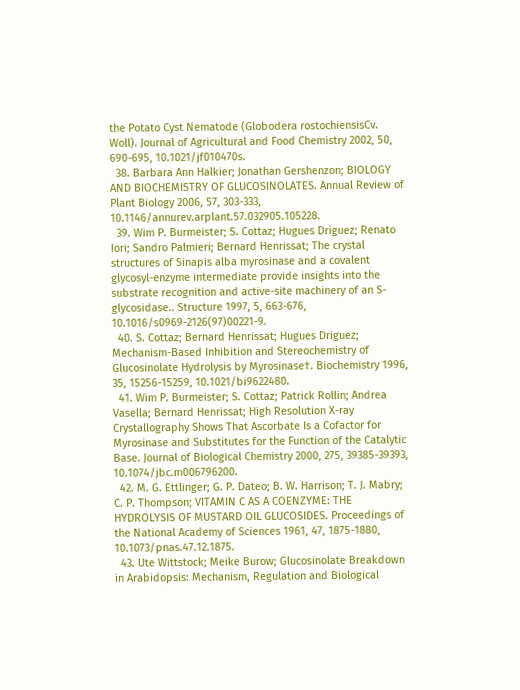the Potato Cyst Nematode (Globodera rostochiensisCv. Woll). Journal of Agricultural and Food Chemistry 2002, 50, 690-695, 10.1021/jf010470s.
  38. Barbara Ann Halkier; Jonathan Gershenzon; BIOLOGY AND BIOCHEMISTRY OF GLUCOSINOLATES. Annual Review of Plant Biology 2006, 57, 303-333, 10.1146/annurev.arplant.57.032905.105228.
  39. Wim P. Burmeister; S. Cottaz; Hugues Driguez; Renato Iori; Sandro Palmieri; Bernard Henrissat; The crystal structures of Sinapis alba myrosinase and a covalent glycosyl-enzyme intermediate provide insights into the substrate recognition and active-site machinery of an S-glycosidase.. Structure 1997, 5, 663-676, 10.1016/s0969-2126(97)00221-9.
  40. S. Cottaz; Bernard Henrissat; Hugues Driguez; Mechanism-Based Inhibition and Stereochemistry of Glucosinolate Hydrolysis by Myrosinase†. Biochemistry 1996, 35, 15256-15259, 10.1021/bi9622480.
  41. Wim P. Burmeister; S. Cottaz; Patrick Rollin; Andrea Vasella; Bernard Henrissat; High Resolution X-ray Crystallography Shows That Ascorbate Is a Cofactor for Myrosinase and Substitutes for the Function of the Catalytic Base. Journal of Biological Chemistry 2000, 275, 39385-39393, 10.1074/jbc.m006796200.
  42. M. G. Ettlinger; G. P. Dateo; B. W. Harrison; T. J. Mabry; C. P. Thompson; VITAMIN C AS A COENZYME: THE HYDROLYSIS OF MUSTARD OIL GLUCOSIDES. Proceedings of the National Academy of Sciences 1961, 47, 1875-1880, 10.1073/pnas.47.12.1875.
  43. Ute Wittstock; Meike Burow; Glucosinolate Breakdown in Arabidopsis: Mechanism, Regulation and Biological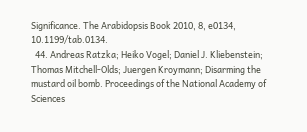Significance. The Arabidopsis Book 2010, 8, e0134, 10.1199/tab.0134.
  44. Andreas Ratzka; Heiko Vogel; Daniel J. Kliebenstein; Thomas Mitchell-Olds; Juergen Kroymann; Disarming the mustard oil bomb. Proceedings of the National Academy of Sciences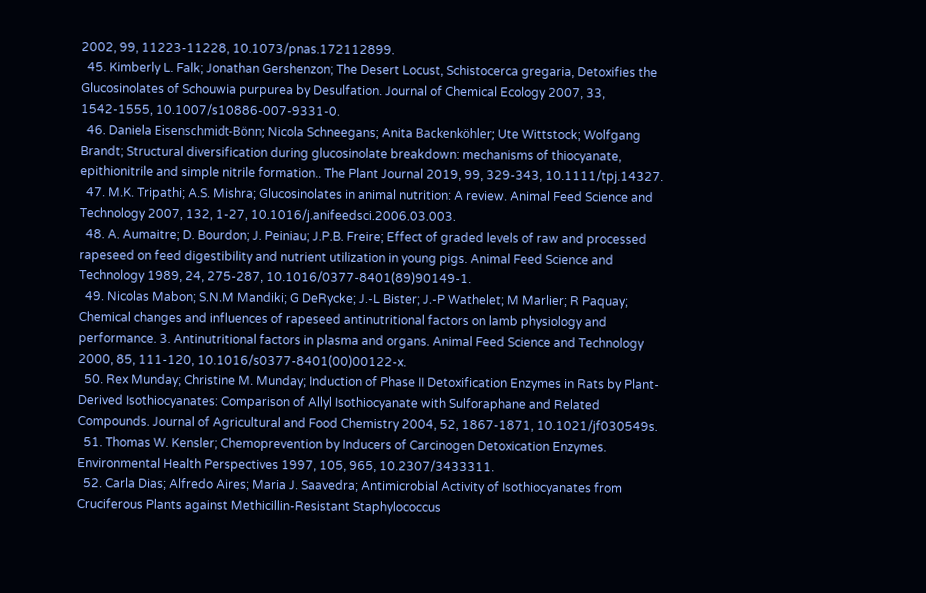2002, 99, 11223-11228, 10.1073/pnas.172112899.
  45. Kimberly L. Falk; Jonathan Gershenzon; The Desert Locust, Schistocerca gregaria, Detoxifies the Glucosinolates of Schouwia purpurea by Desulfation. Journal of Chemical Ecology 2007, 33, 1542-1555, 10.1007/s10886-007-9331-0.
  46. Daniela Eisenschmidt‐Bönn; Nicola Schneegans; Anita Backenköhler; Ute Wittstock; Wolfgang Brandt; Structural diversification during glucosinolate breakdown: mechanisms of thiocyanate, epithionitrile and simple nitrile formation.. The Plant Journal 2019, 99, 329-343, 10.1111/tpj.14327.
  47. M.K. Tripathi; A.S. Mishra; Glucosinolates in animal nutrition: A review. Animal Feed Science and Technology 2007, 132, 1-27, 10.1016/j.anifeedsci.2006.03.003.
  48. A. Aumaitre; D. Bourdon; J. Peiniau; J.P.B. Freire; Effect of graded levels of raw and processed rapeseed on feed digestibility and nutrient utilization in young pigs. Animal Feed Science and Technology 1989, 24, 275-287, 10.1016/0377-8401(89)90149-1.
  49. Nicolas Mabon; S.N.M Mandiki; G DeRycke; J.-L Bister; J.-P Wathelet; M Marlier; R Paquay; Chemical changes and influences of rapeseed antinutritional factors on lamb physiology and performance. 3. Antinutritional factors in plasma and organs. Animal Feed Science and Technology 2000, 85, 111-120, 10.1016/s0377-8401(00)00122-x.
  50. Rex Munday; Christine M. Munday; Induction of Phase II Detoxification Enzymes in Rats by Plant-Derived Isothiocyanates: Comparison of Allyl Isothiocyanate with Sulforaphane and Related Compounds. Journal of Agricultural and Food Chemistry 2004, 52, 1867-1871, 10.1021/jf030549s.
  51. Thomas W. Kensler; Chemoprevention by Inducers of Carcinogen Detoxication Enzymes. Environmental Health Perspectives 1997, 105, 965, 10.2307/3433311.
  52. Carla Dias; Alfredo Aires; Maria J. Saavedra; Antimicrobial Activity of Isothiocyanates from Cruciferous Plants against Methicillin-Resistant Staphylococcus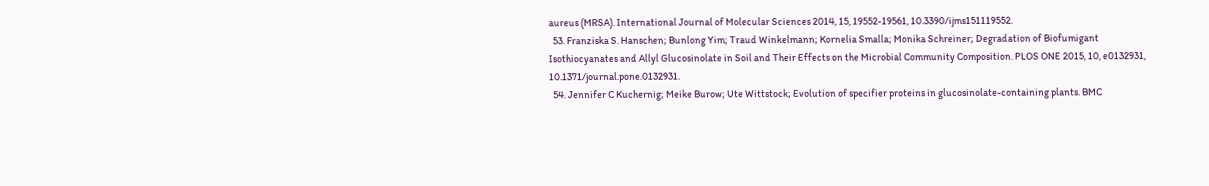aureus (MRSA). International Journal of Molecular Sciences 2014, 15, 19552-19561, 10.3390/ijms151119552.
  53. Franziska S. Hanschen; Bunlong Yim; Traud Winkelmann; Kornelia Smalla; Monika Schreiner; Degradation of Biofumigant Isothiocyanates and Allyl Glucosinolate in Soil and Their Effects on the Microbial Community Composition. PLOS ONE 2015, 10, e0132931, 10.1371/journal.pone.0132931.
  54. Jennifer C Kuchernig; Meike Burow; Ute Wittstock; Evolution of specifier proteins in glucosinolate-containing plants. BMC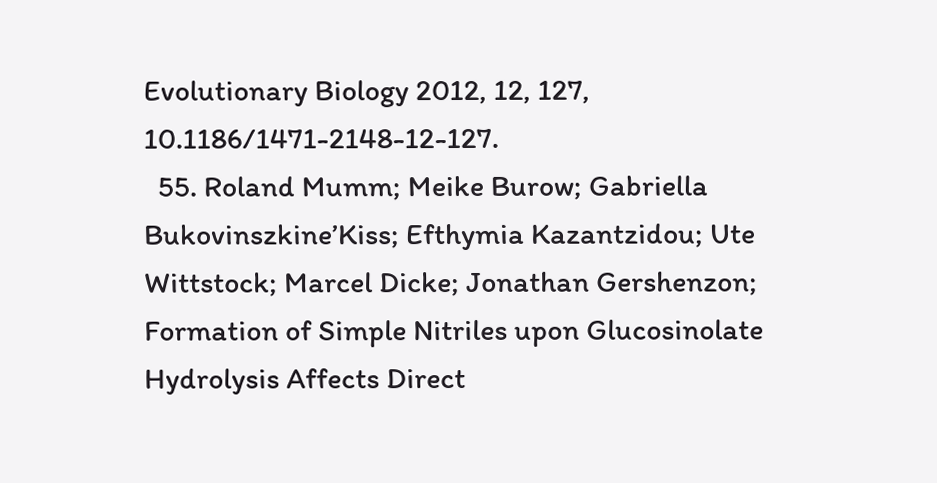Evolutionary Biology 2012, 12, 127, 10.1186/1471-2148-12-127.
  55. Roland Mumm; Meike Burow; Gabriella Bukovinszkine’Kiss; Efthymia Kazantzidou; Ute Wittstock; Marcel Dicke; Jonathan Gershenzon; Formation of Simple Nitriles upon Glucosinolate Hydrolysis Affects Direct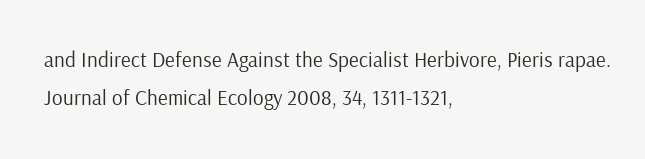and Indirect Defense Against the Specialist Herbivore, Pieris rapae. Journal of Chemical Ecology 2008, 34, 1311-1321,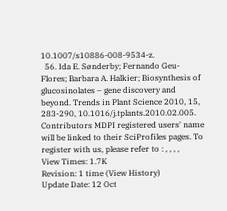10.1007/s10886-008-9534-z.
  56. Ida E. Sønderby; Fernando Geu-Flores; Barbara A. Halkier; Biosynthesis of glucosinolates – gene discovery and beyond. Trends in Plant Science 2010, 15, 283-290, 10.1016/j.tplants.2010.02.005.
Contributors MDPI registered users' name will be linked to their SciProfiles pages. To register with us, please refer to : , , , ,
View Times: 1.7K
Revision: 1 time (View History)
Update Date: 12 Oct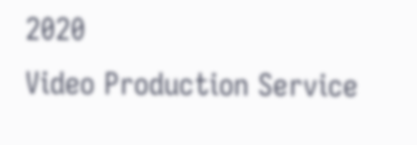2020
Video Production Service